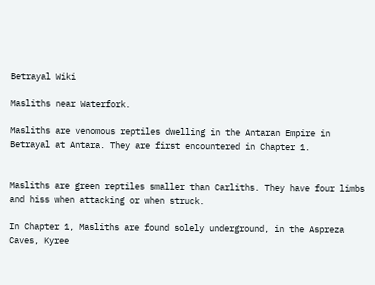Betrayal Wiki

Masliths near Waterfork.

Masliths are venomous reptiles dwelling in the Antaran Empire in Betrayal at Antara. They are first encountered in Chapter 1.


Masliths are green reptiles smaller than Carliths. They have four limbs and hiss when attacking or when struck.

In Chapter 1, Masliths are found solely underground, in the Aspreza Caves, Kyree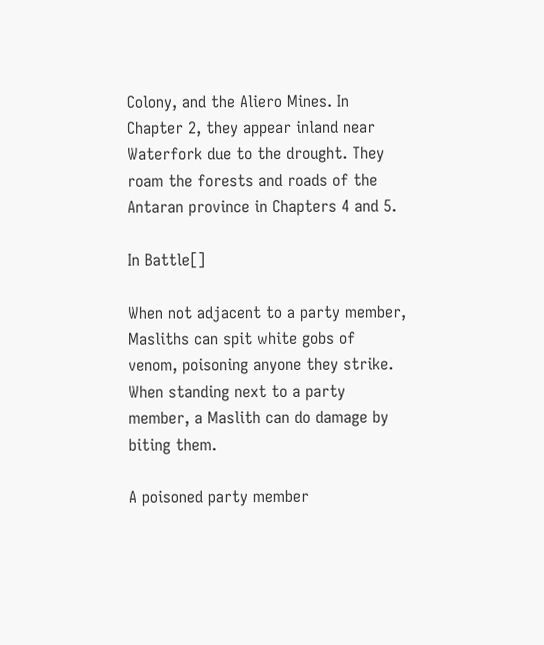Colony, and the Aliero Mines. In Chapter 2, they appear inland near Waterfork due to the drought. They roam the forests and roads of the Antaran province in Chapters 4 and 5.

In Battle[]

When not adjacent to a party member, Masliths can spit white gobs of venom, poisoning anyone they strike. When standing next to a party member, a Maslith can do damage by biting them.

A poisoned party member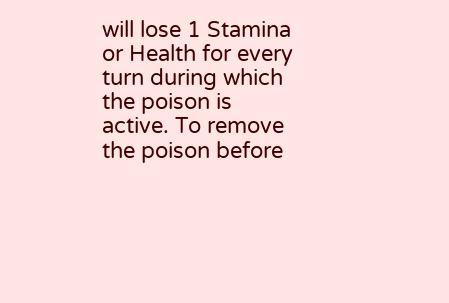will lose 1 Stamina or Health for every turn during which the poison is active. To remove the poison before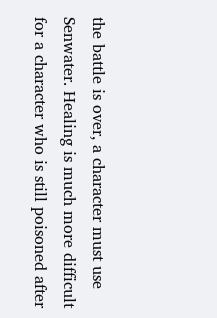the battle is over, a character must use Senwater. Healing is much more difficult for a character who is still poisoned after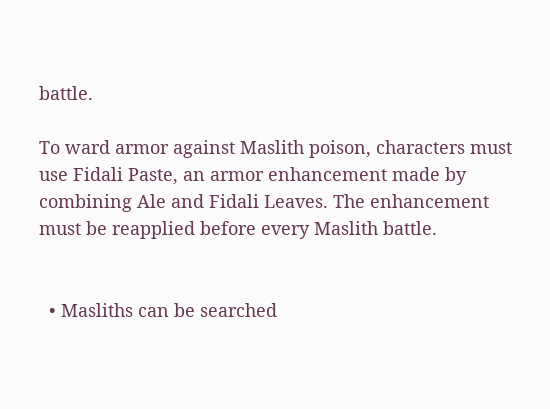battle.

To ward armor against Maslith poison, characters must use Fidali Paste, an armor enhancement made by combining Ale and Fidali Leaves. The enhancement must be reapplied before every Maslith battle.


  • Masliths can be searched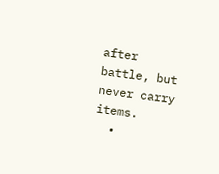after battle, but never carry items.
  •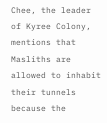Chee, the leader of Kyree Colony, mentions that Masliths are allowed to inhabit their tunnels because the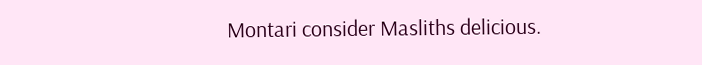Montari consider Masliths delicious.